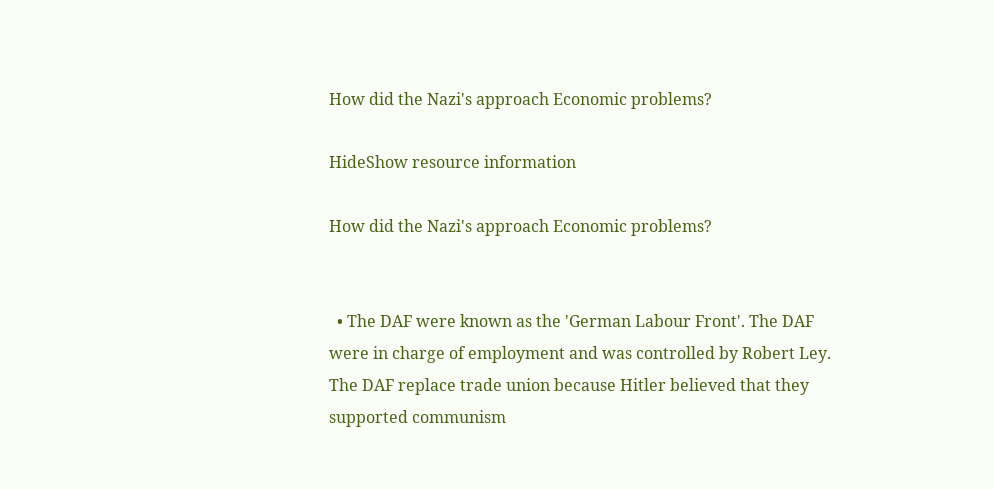How did the Nazi's approach Economic problems?

HideShow resource information

How did the Nazi's approach Economic problems?


  • The DAF were known as the 'German Labour Front'. The DAF were in charge of employment and was controlled by Robert Ley. The DAF replace trade union because Hitler believed that they supported communism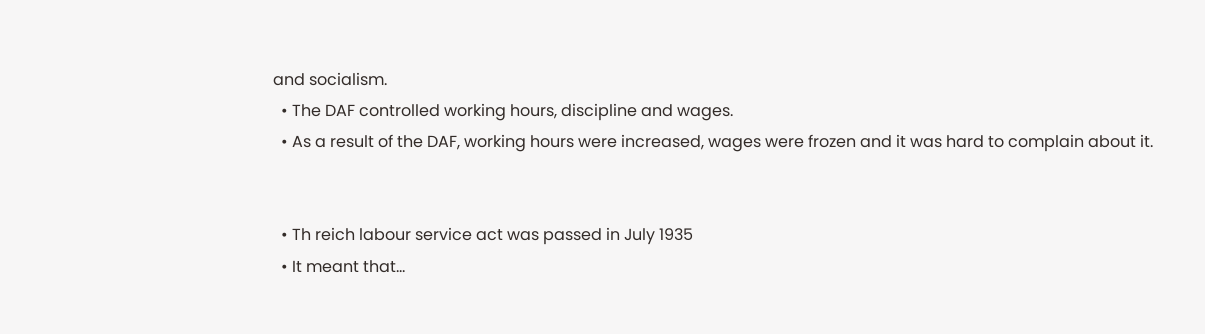and socialism.
  • The DAF controlled working hours, discipline and wages.
  • As a result of the DAF, working hours were increased, wages were frozen and it was hard to complain about it.


  • Th reich labour service act was passed in July 1935
  • It meant that…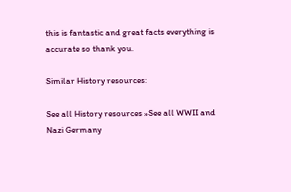this is fantastic and great facts everything is accurate so thank you.

Similar History resources:

See all History resources »See all WWII and Nazi Germany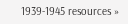1939-1945 resources »